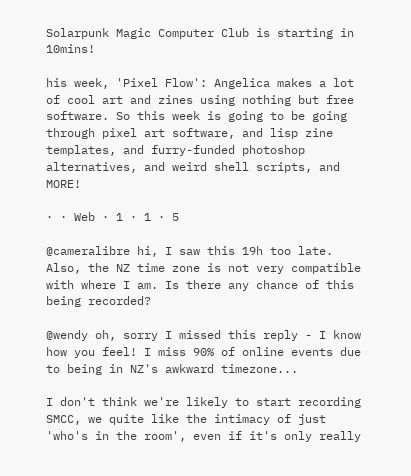Solarpunk Magic Computer Club is starting in 10mins!

his week, 'Pixel Flow': Angelica makes a lot of cool art and zines using nothing but free software. So this week is going to be going through pixel art software, and lisp zine templates, and furry-funded photoshop alternatives, and weird shell scripts, and MORE!

· · Web · 1 · 1 · 5

@cameralibre hi, I saw this 19h too late. Also, the NZ time zone is not very compatible with where I am. Is there any chance of this being recorded?

@wendy oh, sorry I missed this reply - I know how you feel! I miss 90% of online events due to being in NZ's awkward timezone...

I don't think we're likely to start recording SMCC, we quite like the intimacy of just 'who's in the room', even if it's only really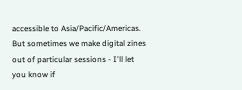accessible to Asia/Pacific/Americas. But sometimes we make digital zines out of particular sessions - I'll let you know if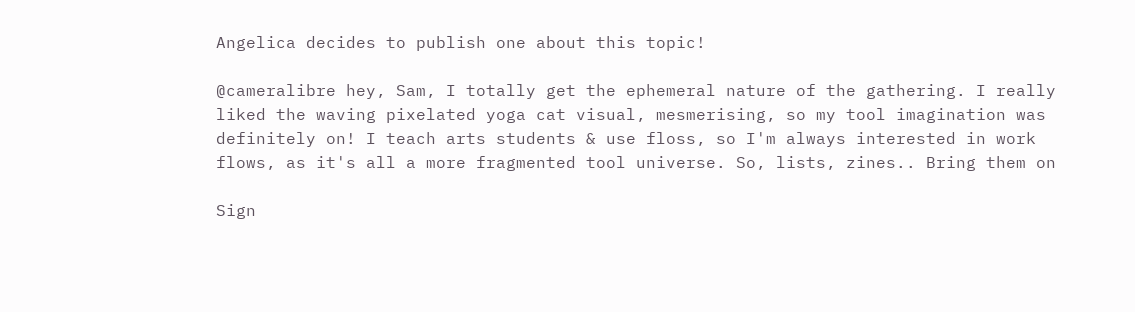Angelica decides to publish one about this topic!

@cameralibre hey, Sam, I totally get the ephemeral nature of the gathering. I really liked the waving pixelated yoga cat visual, mesmerising, so my tool imagination was definitely on! I teach arts students & use floss, so I'm always interested in work flows, as it's all a more fragmented tool universe. So, lists, zines.. Bring them on

Sign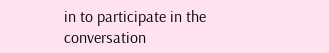in to participate in the conversation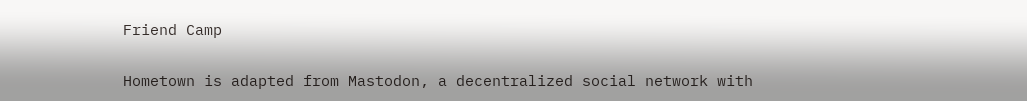Friend Camp

Hometown is adapted from Mastodon, a decentralized social network with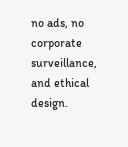no ads, no corporate surveillance, and ethical design.